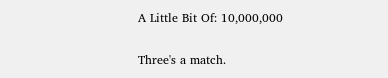A Little Bit Of: 10,000,000

Three's a match.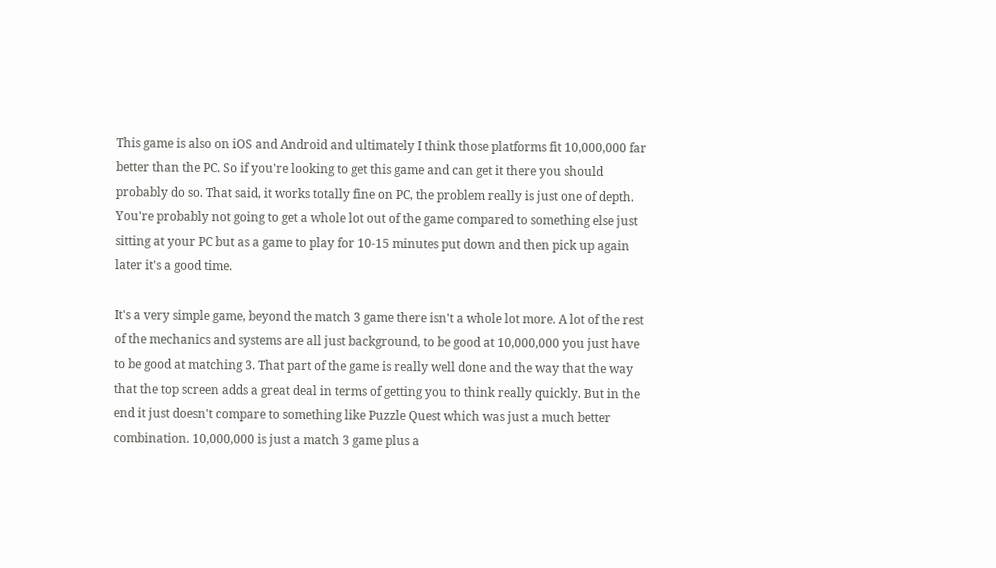This game is also on iOS and Android and ultimately I think those platforms fit 10,000,000 far better than the PC. So if you're looking to get this game and can get it there you should probably do so. That said, it works totally fine on PC, the problem really is just one of depth. You're probably not going to get a whole lot out of the game compared to something else just sitting at your PC but as a game to play for 10-15 minutes put down and then pick up again later it's a good time.

It's a very simple game, beyond the match 3 game there isn't a whole lot more. A lot of the rest of the mechanics and systems are all just background, to be good at 10,000,000 you just have to be good at matching 3. That part of the game is really well done and the way that the way that the top screen adds a great deal in terms of getting you to think really quickly. But in the end it just doesn't compare to something like Puzzle Quest which was just a much better combination. 10,000,000 is just a match 3 game plus a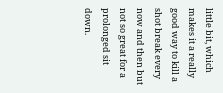little bit, which makes it a really good way to kill a shot break every now and then but not so great for a prolonged sit down.